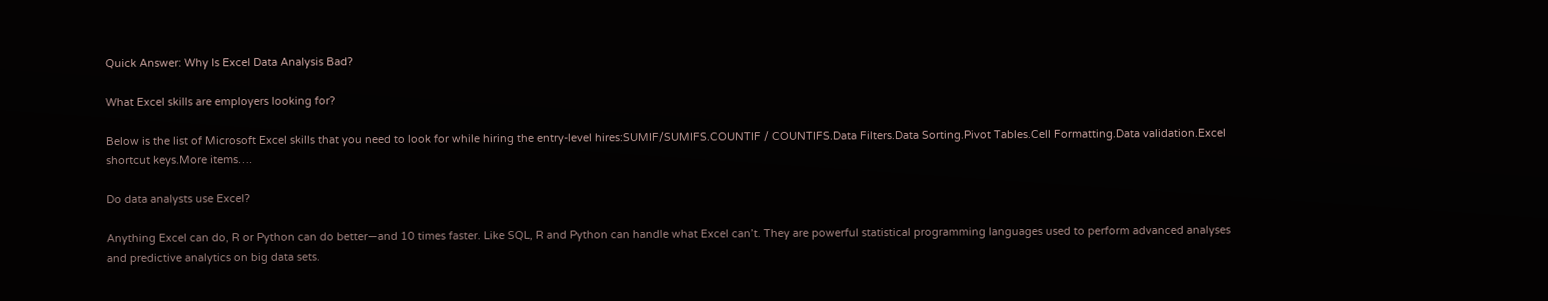Quick Answer: Why Is Excel Data Analysis Bad?

What Excel skills are employers looking for?

Below is the list of Microsoft Excel skills that you need to look for while hiring the entry-level hires:SUMIF/SUMIFS.COUNTIF / COUNTIFS.Data Filters.Data Sorting.Pivot Tables.Cell Formatting.Data validation.Excel shortcut keys.More items….

Do data analysts use Excel?

Anything Excel can do, R or Python can do better—and 10 times faster. Like SQL, R and Python can handle what Excel can’t. They are powerful statistical programming languages used to perform advanced analyses and predictive analytics on big data sets.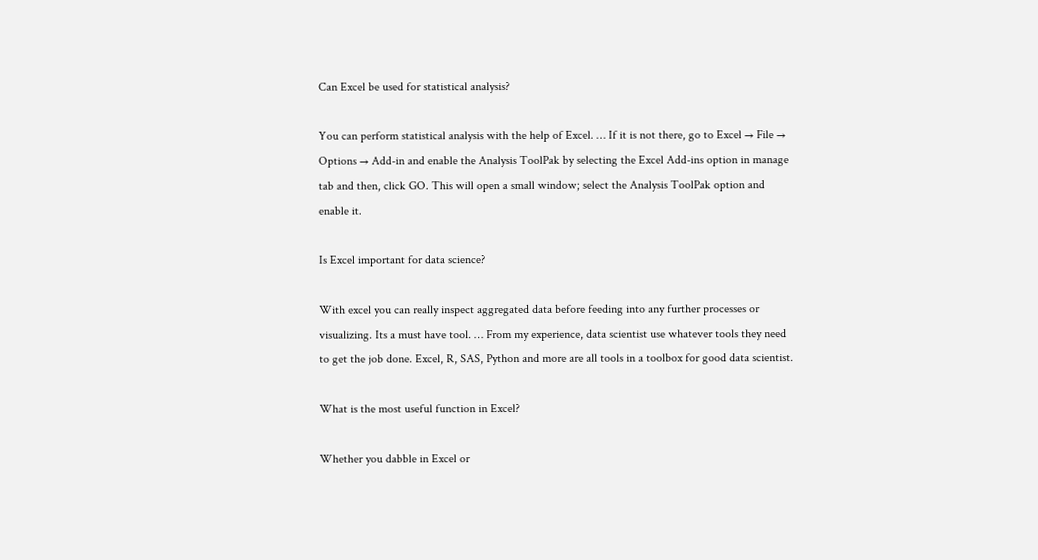Can Excel be used for statistical analysis?

You can perform statistical analysis with the help of Excel. … If it is not there, go to Excel → File → Options → Add-in and enable the Analysis ToolPak by selecting the Excel Add-ins option in manage tab and then, click GO. This will open a small window; select the Analysis ToolPak option and enable it.

Is Excel important for data science?

With excel you can really inspect aggregated data before feeding into any further processes or visualizing. Its a must have tool. … From my experience, data scientist use whatever tools they need to get the job done. Excel, R, SAS, Python and more are all tools in a toolbox for good data scientist.

What is the most useful function in Excel?

Whether you dabble in Excel or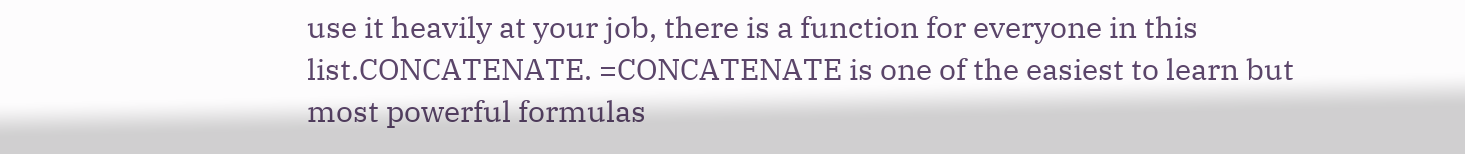use it heavily at your job, there is a function for everyone in this list.CONCATENATE. =CONCATENATE is one of the easiest to learn but most powerful formulas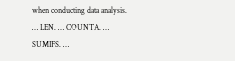when conducting data analysis. … LEN. … COUNTA. … SUMIFS. …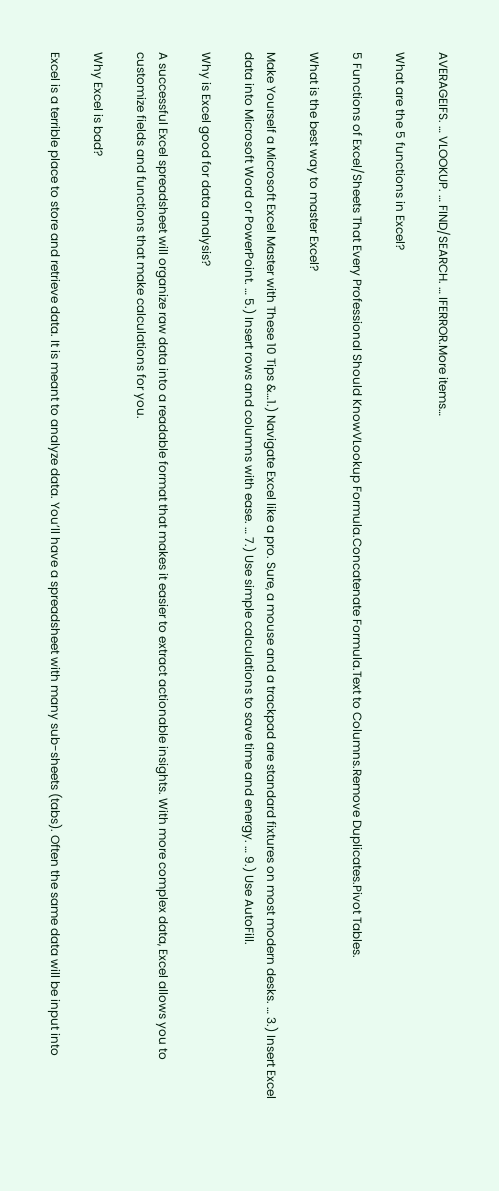AVERAGEIFS. … VLOOKUP. … FIND/SEARCH. … IFERROR.More items…

What are the 5 functions in Excel?

5 Functions of Excel/Sheets That Every Professional Should KnowVLookup Formula.Concatenate Formula.Text to Columns.Remove Duplicates.Pivot Tables.

What is the best way to master Excel?

Make Yourself a Microsoft Excel Master with These 10 Tips &…1.) Navigate Excel like a pro. Sure, a mouse and a trackpad are standard fixtures on most modern desks. … 3.) Insert Excel data into Microsoft Word or PowerPoint. … 5.) Insert rows and columns with ease. … 7.) Use simple calculations to save time and energy. … 9.) Use AutoFill.

Why is Excel good for data analysis?

A successful Excel spreadsheet will organize raw data into a readable format that makes it easier to extract actionable insights. With more complex data, Excel allows you to customize fields and functions that make calculations for you.

Why Excel is bad?

Excel is a terrible place to store and retrieve data. It is meant to analyze data. You’ll have a spreadsheet with many sub-sheets (tabs). Often the same data will be input into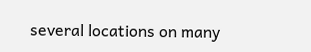several locations on many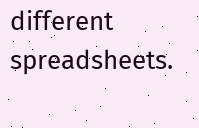different spreadsheets.